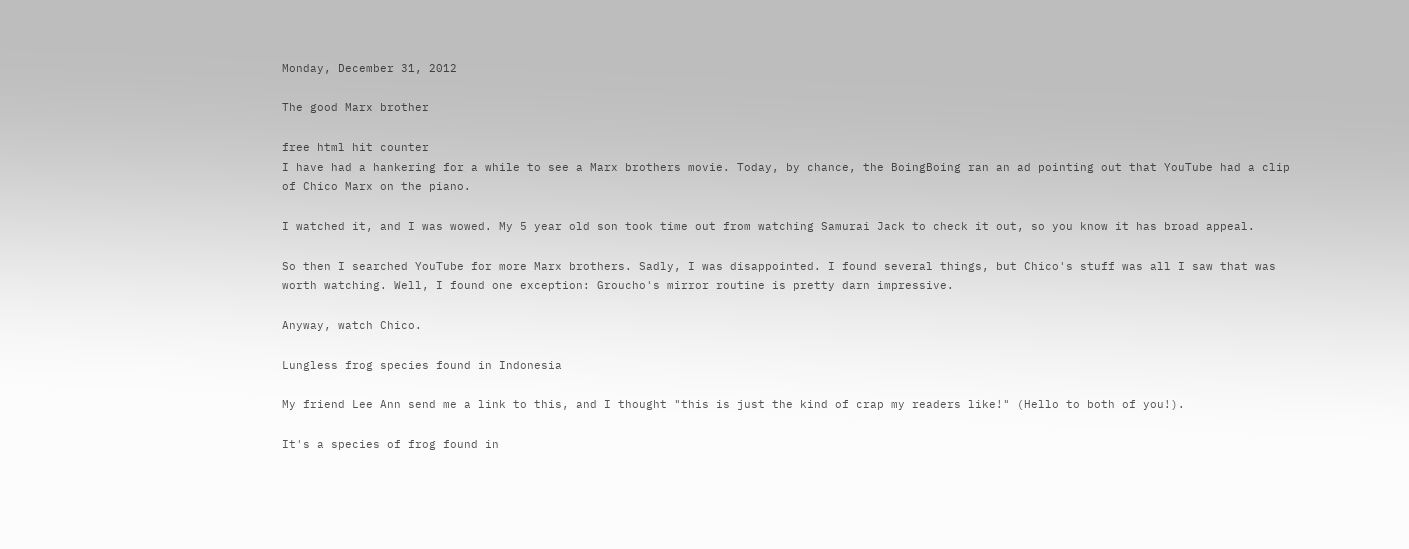Monday, December 31, 2012

The good Marx brother

free html hit counter
I have had a hankering for a while to see a Marx brothers movie. Today, by chance, the BoingBoing ran an ad pointing out that YouTube had a clip of Chico Marx on the piano.

I watched it, and I was wowed. My 5 year old son took time out from watching Samurai Jack to check it out, so you know it has broad appeal.

So then I searched YouTube for more Marx brothers. Sadly, I was disappointed. I found several things, but Chico's stuff was all I saw that was worth watching. Well, I found one exception: Groucho's mirror routine is pretty darn impressive.

Anyway, watch Chico.

Lungless frog species found in Indonesia

My friend Lee Ann send me a link to this, and I thought "this is just the kind of crap my readers like!" (Hello to both of you!).

It's a species of frog found in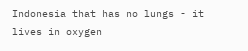Indonesia that has no lungs - it lives in oxygen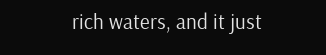rich waters, and it just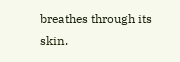breathes through its skin.